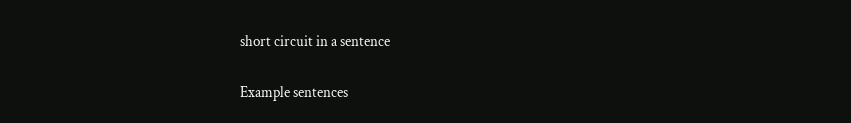short circuit in a sentence

Example sentences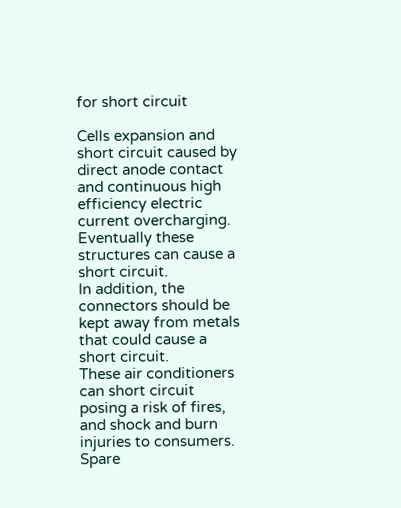for short circuit

Cells expansion and short circuit caused by direct anode contact and continuous high efficiency electric current overcharging.
Eventually these structures can cause a short circuit.
In addition, the connectors should be kept away from metals that could cause a short circuit.
These air conditioners can short circuit posing a risk of fires, and shock and burn injuries to consumers.
Spare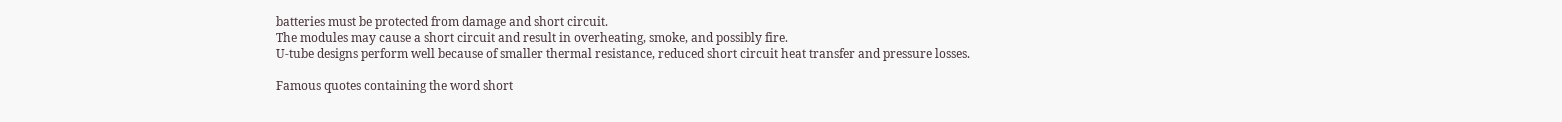batteries must be protected from damage and short circuit.
The modules may cause a short circuit and result in overheating, smoke, and possibly fire.
U-tube designs perform well because of smaller thermal resistance, reduced short circuit heat transfer and pressure losses.

Famous quotes containing the word short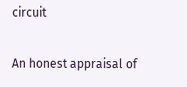circuit

An honest appraisal of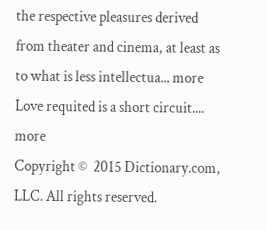the respective pleasures derived from theater and cinema, at least as to what is less intellectua... more
Love requited is a short circuit.... more
Copyright ©  2015 Dictionary.com, LLC. All rights reserved.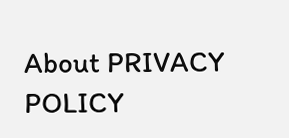About PRIVACY POLICY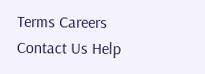Terms Careers Contact Us Help